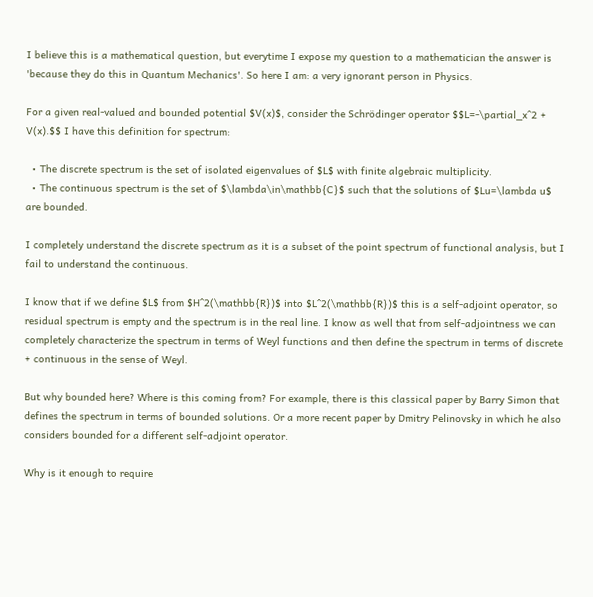I believe this is a mathematical question, but everytime I expose my question to a mathematician the answer is 'because they do this in Quantum Mechanics'. So here I am: a very ignorant person in Physics.

For a given real-valued and bounded potential $V(x)$, consider the Schrödinger operator $$L=-\partial_x^2 + V(x).$$ I have this definition for spectrum:

  • The discrete spectrum is the set of isolated eigenvalues of $L$ with finite algebraic multiplicity.
  • The continuous spectrum is the set of $\lambda\in\mathbb{C}$ such that the solutions of $Lu=\lambda u$ are bounded.

I completely understand the discrete spectrum as it is a subset of the point spectrum of functional analysis, but I fail to understand the continuous.

I know that if we define $L$ from $H^2(\mathbb{R})$ into $L^2(\mathbb{R})$ this is a self-adjoint operator, so residual spectrum is empty and the spectrum is in the real line. I know as well that from self-adjointness we can completely characterize the spectrum in terms of Weyl functions and then define the spectrum in terms of discrete + continuous in the sense of Weyl.

But why bounded here? Where is this coming from? For example, there is this classical paper by Barry Simon that defines the spectrum in terms of bounded solutions. Or a more recent paper by Dmitry Pelinovsky in which he also considers bounded for a different self-adjoint operator.

Why is it enough to require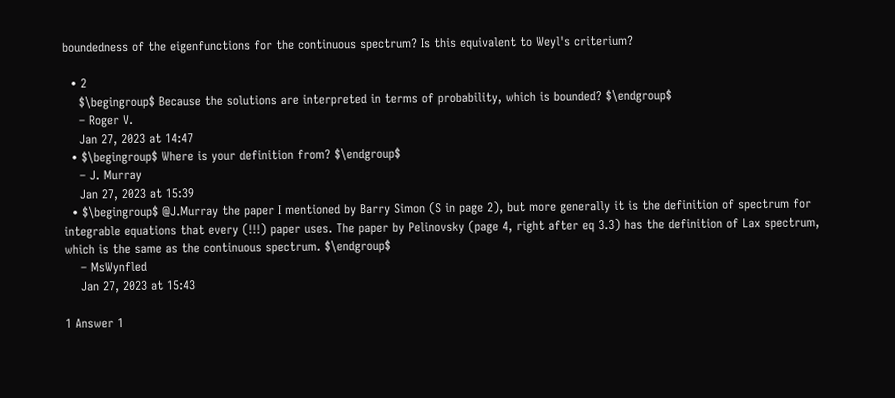boundedness of the eigenfunctions for the continuous spectrum? Is this equivalent to Weyl's criterium?

  • 2
    $\begingroup$ Because the solutions are interpreted in terms of probability, which is bounded? $\endgroup$
    – Roger V.
    Jan 27, 2023 at 14:47
  • $\begingroup$ Where is your definition from? $\endgroup$
    – J. Murray
    Jan 27, 2023 at 15:39
  • $\begingroup$ @J.Murray the paper I mentioned by Barry Simon (S in page 2), but more generally it is the definition of spectrum for integrable equations that every (!!!) paper uses. The paper by Pelinovsky (page 4, right after eq 3.3) has the definition of Lax spectrum, which is the same as the continuous spectrum. $\endgroup$
    – MsWynfled
    Jan 27, 2023 at 15:43

1 Answer 1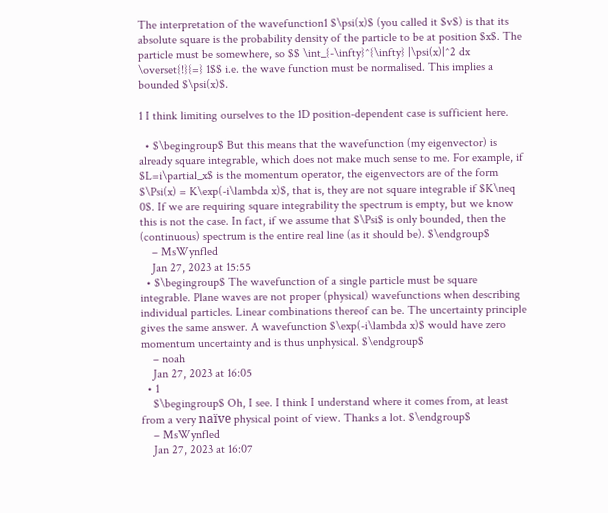The interpretation of the wavefunction1 $\psi(x)$ (you called it $v$) is that its absolute square is the probability density of the particle to be at position $x$. The particle must be somewhere, so $$ \int_{-\infty}^{\infty} |\psi(x)|^2 dx \overset{!}{=} 1$$ i.e. the wave function must be normalised. This implies a bounded $\psi(x)$.

1 I think limiting ourselves to the 1D position-dependent case is sufficient here.

  • $\begingroup$ But this means that the wavefunction (my eigenvector) is already square integrable, which does not make much sense to me. For example, if $L=i\partial_x$ is the momentum operator, the eigenvectors are of the form $\Psi(x) = K\exp(-i\lambda x)$, that is, they are not square integrable if $K\neq 0$. If we are requiring square integrability the spectrum is empty, but we know this is not the case. In fact, if we assume that $\Psi$ is only bounded, then the (continuous) spectrum is the entire real line (as it should be). $\endgroup$
    – MsWynfled
    Jan 27, 2023 at 15:55
  • $\begingroup$ The wavefunction of a single particle must be square integrable. Plane waves are not proper (physical) wavefunctions when describing individual particles. Linear combinations thereof can be. The uncertainty principle gives the same answer. A wavefunction $\exp(-i\lambda x)$ would have zero momentum uncertainty and is thus unphysical. $\endgroup$
    – noah
    Jan 27, 2023 at 16:05
  • 1
    $\begingroup$ Oh, I see. I think I understand where it comes from, at least from a very naïve physical point of view. Thanks a lot. $\endgroup$
    – MsWynfled
    Jan 27, 2023 at 16:07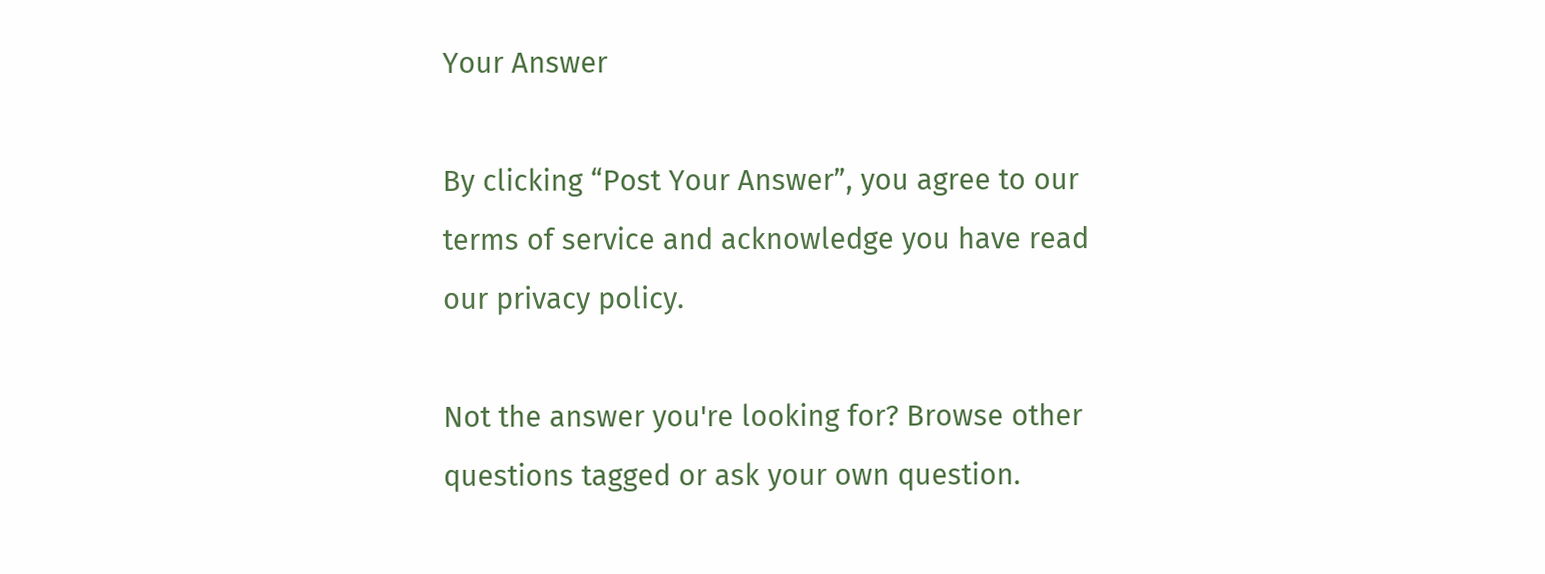Your Answer

By clicking “Post Your Answer”, you agree to our terms of service and acknowledge you have read our privacy policy.

Not the answer you're looking for? Browse other questions tagged or ask your own question.